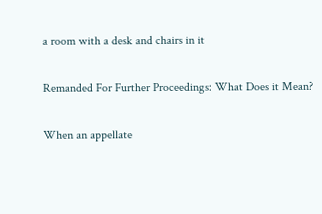a room with a desk and chairs in it

Remanded For Further Proceedings: What Does it Mean?

When an appellate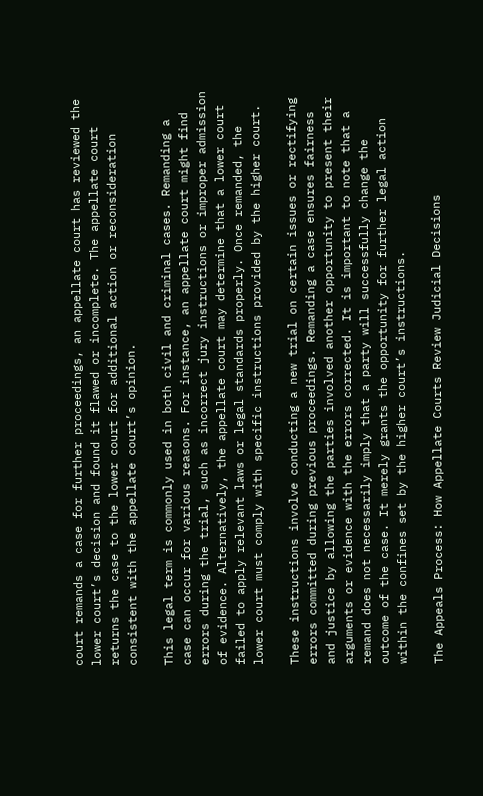court remands a case for further proceedings, an appellate court has reviewed the lower court’s decision and found it flawed or incomplete. The appellate court returns the case to the lower court for additional action or reconsideration consistent with the appellate court’s opinion.

This legal term is commonly used in both civil and criminal cases. Remanding a case can occur for various reasons. For instance, an appellate court might find errors during the trial, such as incorrect jury instructions or improper admission of evidence. Alternatively, the appellate court may determine that a lower court failed to apply relevant laws or legal standards properly. Once remanded, the lower court must comply with specific instructions provided by the higher court.

These instructions involve conducting a new trial on certain issues or rectifying errors committed during previous proceedings. Remanding a case ensures fairness and justice by allowing the parties involved another opportunity to present their arguments or evidence with the errors corrected. It is important to note that a remand does not necessarily imply that a party will successfully change the outcome of the case. It merely grants the opportunity for further legal action within the confines set by the higher court’s instructions.

The Appeals Process: How Appellate Courts Review Judicial Decisions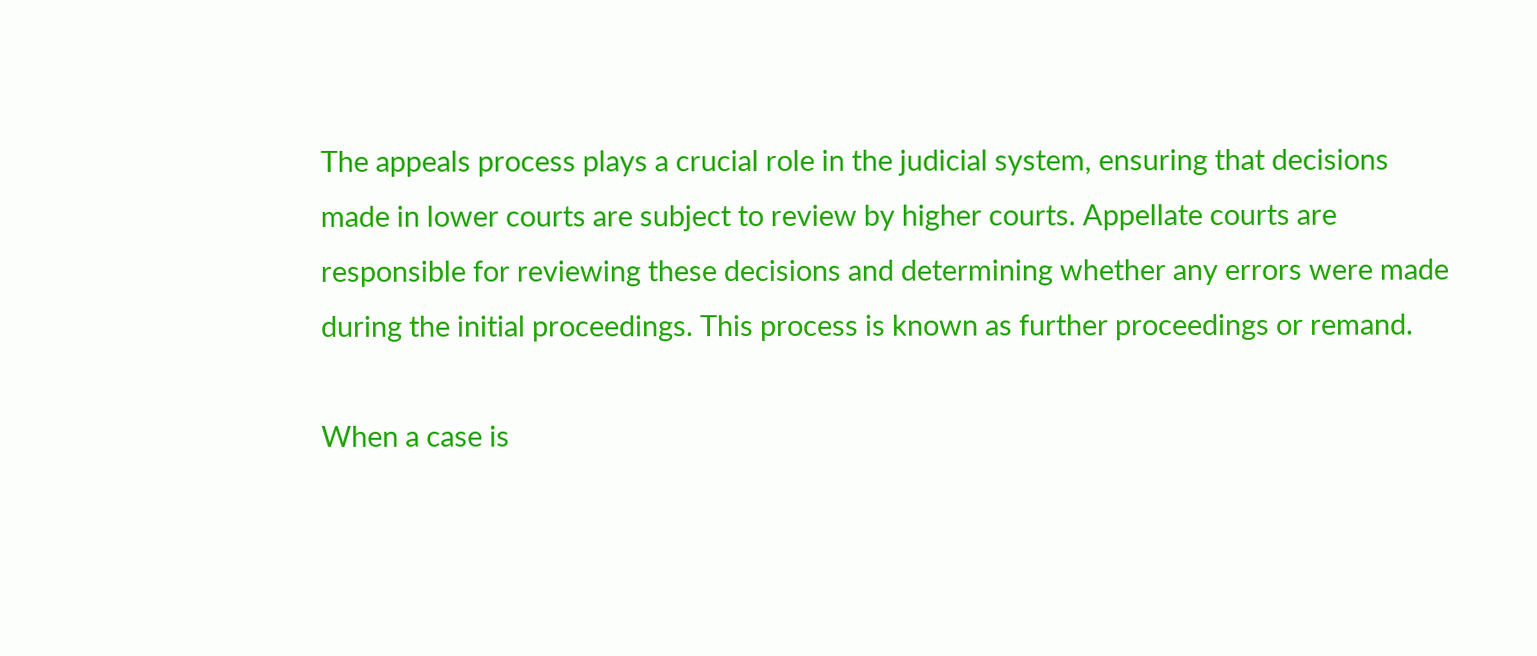The appeals process plays a crucial role in the judicial system, ensuring that decisions made in lower courts are subject to review by higher courts. Appellate courts are responsible for reviewing these decisions and determining whether any errors were made during the initial proceedings. This process is known as further proceedings or remand.

When a case is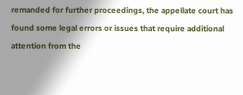remanded for further proceedings, the appellate court has found some legal errors or issues that require additional attention from the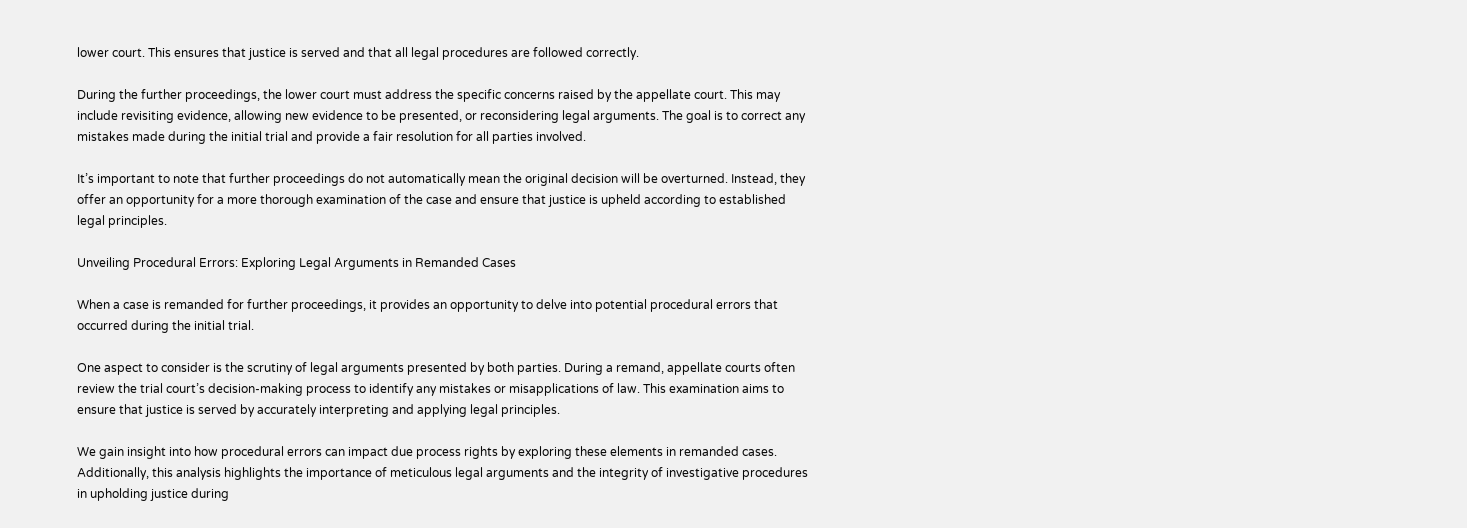lower court. This ensures that justice is served and that all legal procedures are followed correctly.

During the further proceedings, the lower court must address the specific concerns raised by the appellate court. This may include revisiting evidence, allowing new evidence to be presented, or reconsidering legal arguments. The goal is to correct any mistakes made during the initial trial and provide a fair resolution for all parties involved.

It’s important to note that further proceedings do not automatically mean the original decision will be overturned. Instead, they offer an opportunity for a more thorough examination of the case and ensure that justice is upheld according to established legal principles.

Unveiling Procedural Errors: Exploring Legal Arguments in Remanded Cases

When a case is remanded for further proceedings, it provides an opportunity to delve into potential procedural errors that occurred during the initial trial.

One aspect to consider is the scrutiny of legal arguments presented by both parties. During a remand, appellate courts often review the trial court’s decision-making process to identify any mistakes or misapplications of law. This examination aims to ensure that justice is served by accurately interpreting and applying legal principles.

We gain insight into how procedural errors can impact due process rights by exploring these elements in remanded cases. Additionally, this analysis highlights the importance of meticulous legal arguments and the integrity of investigative procedures in upholding justice during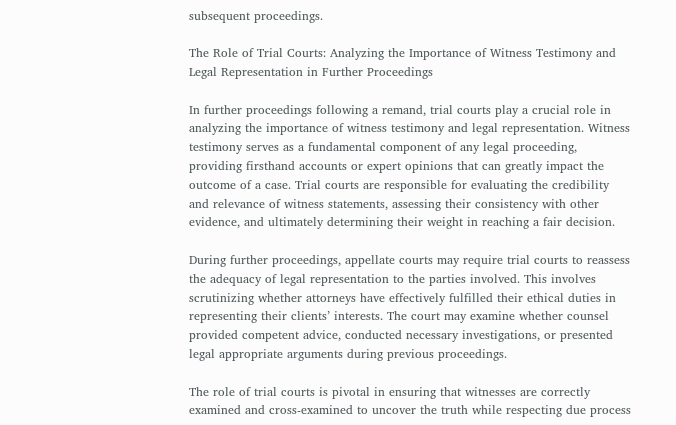subsequent proceedings.

The Role of Trial Courts: Analyzing the Importance of Witness Testimony and Legal Representation in Further Proceedings

In further proceedings following a remand, trial courts play a crucial role in analyzing the importance of witness testimony and legal representation. Witness testimony serves as a fundamental component of any legal proceeding, providing firsthand accounts or expert opinions that can greatly impact the outcome of a case. Trial courts are responsible for evaluating the credibility and relevance of witness statements, assessing their consistency with other evidence, and ultimately determining their weight in reaching a fair decision.

During further proceedings, appellate courts may require trial courts to reassess the adequacy of legal representation to the parties involved. This involves scrutinizing whether attorneys have effectively fulfilled their ethical duties in representing their clients’ interests. The court may examine whether counsel provided competent advice, conducted necessary investigations, or presented legal appropriate arguments during previous proceedings.

The role of trial courts is pivotal in ensuring that witnesses are correctly examined and cross-examined to uncover the truth while respecting due process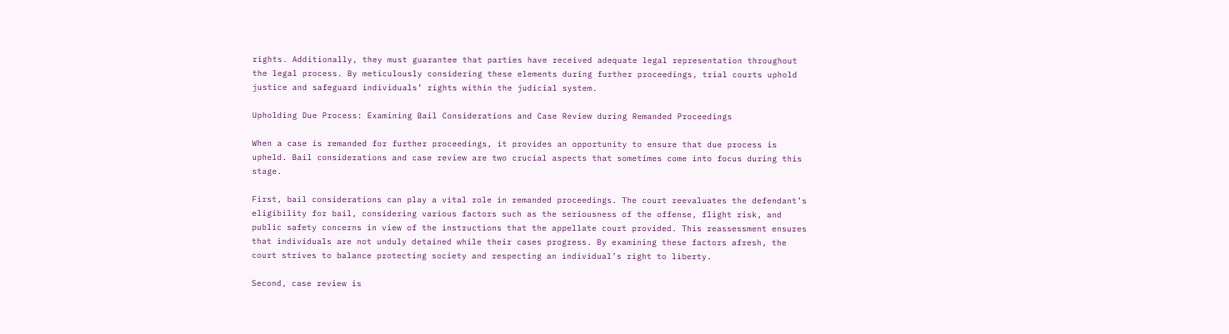rights. Additionally, they must guarantee that parties have received adequate legal representation throughout the legal process. By meticulously considering these elements during further proceedings, trial courts uphold justice and safeguard individuals’ rights within the judicial system.

Upholding Due Process: Examining Bail Considerations and Case Review during Remanded Proceedings

When a case is remanded for further proceedings, it provides an opportunity to ensure that due process is upheld. Bail considerations and case review are two crucial aspects that sometimes come into focus during this stage.

First, bail considerations can play a vital role in remanded proceedings. The court reevaluates the defendant’s eligibility for bail, considering various factors such as the seriousness of the offense, flight risk, and public safety concerns in view of the instructions that the appellate court provided. This reassessment ensures that individuals are not unduly detained while their cases progress. By examining these factors afresh, the court strives to balance protecting society and respecting an individual’s right to liberty.

Second, case review is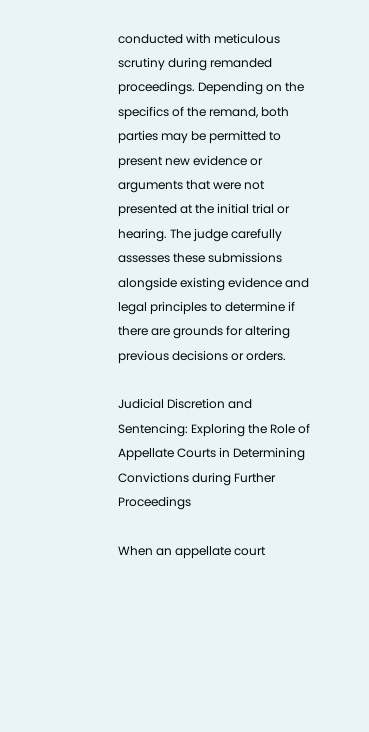conducted with meticulous scrutiny during remanded proceedings. Depending on the specifics of the remand, both parties may be permitted to present new evidence or arguments that were not presented at the initial trial or hearing. The judge carefully assesses these submissions alongside existing evidence and legal principles to determine if there are grounds for altering previous decisions or orders.

Judicial Discretion and Sentencing: Exploring the Role of Appellate Courts in Determining Convictions during Further Proceedings

When an appellate court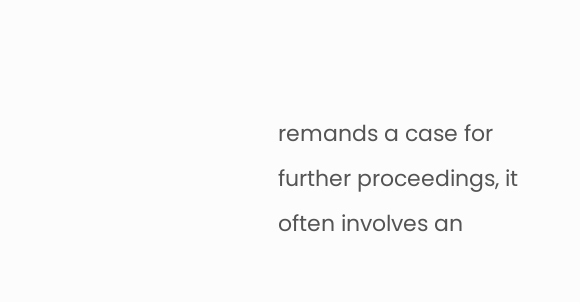remands a case for further proceedings, it often involves an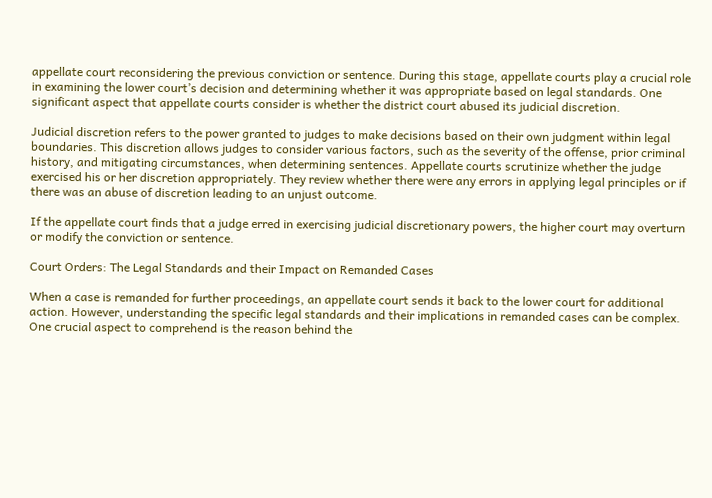appellate court reconsidering the previous conviction or sentence. During this stage, appellate courts play a crucial role in examining the lower court’s decision and determining whether it was appropriate based on legal standards. One significant aspect that appellate courts consider is whether the district court abused its judicial discretion.

Judicial discretion refers to the power granted to judges to make decisions based on their own judgment within legal boundaries. This discretion allows judges to consider various factors, such as the severity of the offense, prior criminal history, and mitigating circumstances, when determining sentences. Appellate courts scrutinize whether the judge exercised his or her discretion appropriately. They review whether there were any errors in applying legal principles or if there was an abuse of discretion leading to an unjust outcome.

If the appellate court finds that a judge erred in exercising judicial discretionary powers, the higher court may overturn or modify the conviction or sentence.

Court Orders: The Legal Standards and their Impact on Remanded Cases

When a case is remanded for further proceedings, an appellate court sends it back to the lower court for additional action. However, understanding the specific legal standards and their implications in remanded cases can be complex. One crucial aspect to comprehend is the reason behind the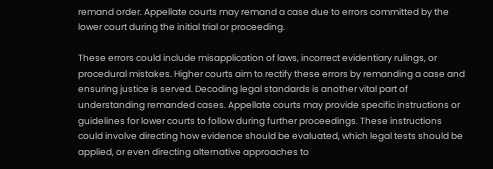remand order. Appellate courts may remand a case due to errors committed by the lower court during the initial trial or proceeding.

These errors could include misapplication of laws, incorrect evidentiary rulings, or procedural mistakes. Higher courts aim to rectify these errors by remanding a case and ensuring justice is served. Decoding legal standards is another vital part of understanding remanded cases. Appellate courts may provide specific instructions or guidelines for lower courts to follow during further proceedings. These instructions could involve directing how evidence should be evaluated, which legal tests should be applied, or even directing alternative approaches to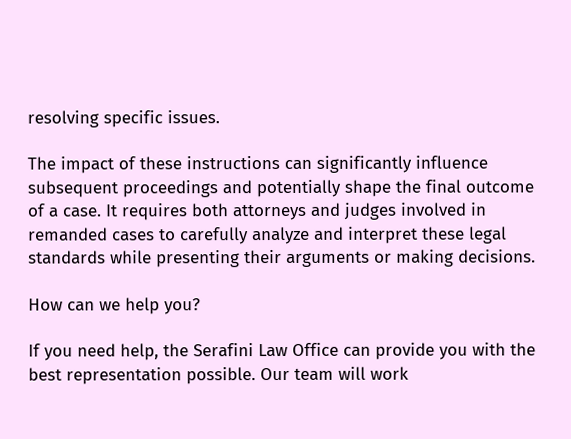resolving specific issues.

The impact of these instructions can significantly influence subsequent proceedings and potentially shape the final outcome of a case. It requires both attorneys and judges involved in remanded cases to carefully analyze and interpret these legal standards while presenting their arguments or making decisions.

How can we help you?

If you need help, the Serafini Law Office can provide you with the best representation possible. Our team will work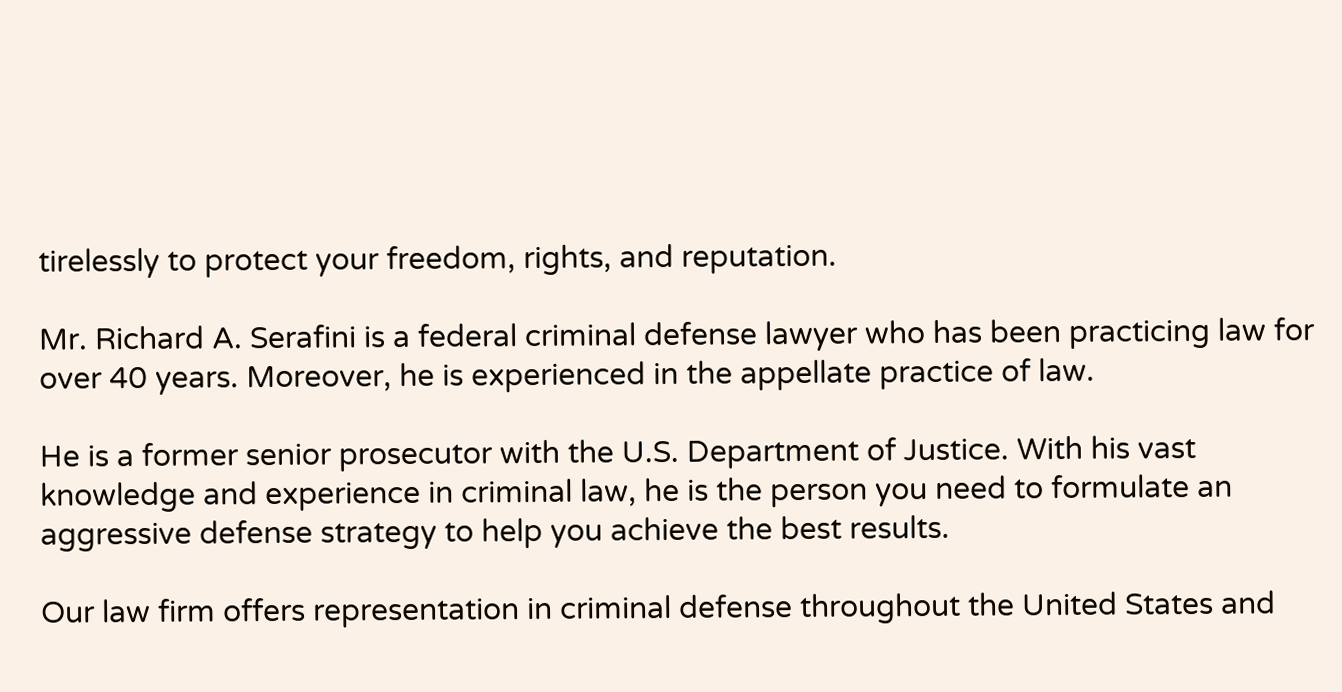tirelessly to protect your freedom, rights, and reputation.

Mr. Richard A. Serafini is a federal criminal defense lawyer who has been practicing law for over 40 years. Moreover, he is experienced in the appellate practice of law.

He is a former senior prosecutor with the U.S. Department of Justice. With his vast knowledge and experience in criminal law, he is the person you need to formulate an aggressive defense strategy to help you achieve the best results.

Our law firm offers representation in criminal defense throughout the United States and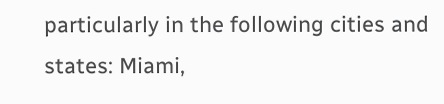particularly in the following cities and states: Miami,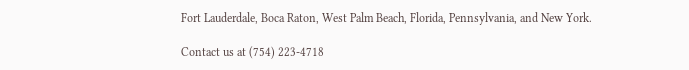Fort Lauderdale, Boca Raton, West Palm Beach, Florida, Pennsylvania, and New York.

Contact us at (754) 223-4718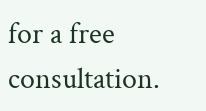for a free consultation.